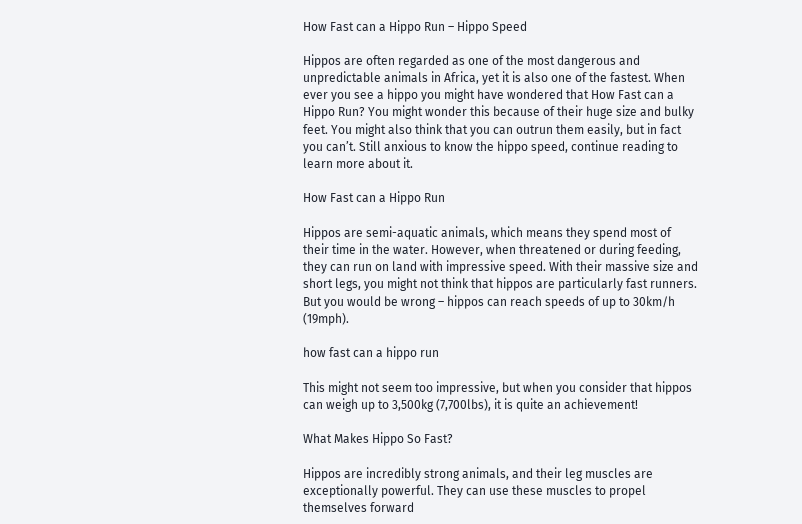How Fast can a Hippo Run – Hippo Speed

Hippos are often regarded as one of the most dangerous and unpredictable animals in Africa, yet it is also one of the fastest. When ever you see a hippo you might have wondered that How Fast can a Hippo Run? You might wonder this because of their huge size and bulky feet. You might also think that you can outrun them easily, but in fact you can’t. Still anxious to know the hippo speed, continue reading to learn more about it.

How Fast can a Hippo Run

Hippos are semi-aquatic animals, which means they spend most of their time in the water. However, when threatened or during feeding, they can run on land with impressive speed. With their massive size and short legs, you might not think that hippos are particularly fast runners. But you would be wrong – hippos can reach speeds of up to 30km/h (19mph).

how fast can a hippo run

This might not seem too impressive, but when you consider that hippos can weigh up to 3,500kg (7,700lbs), it is quite an achievement!

What Makes Hippo So Fast?

Hippos are incredibly strong animals, and their leg muscles are exceptionally powerful. They can use these muscles to propel themselves forward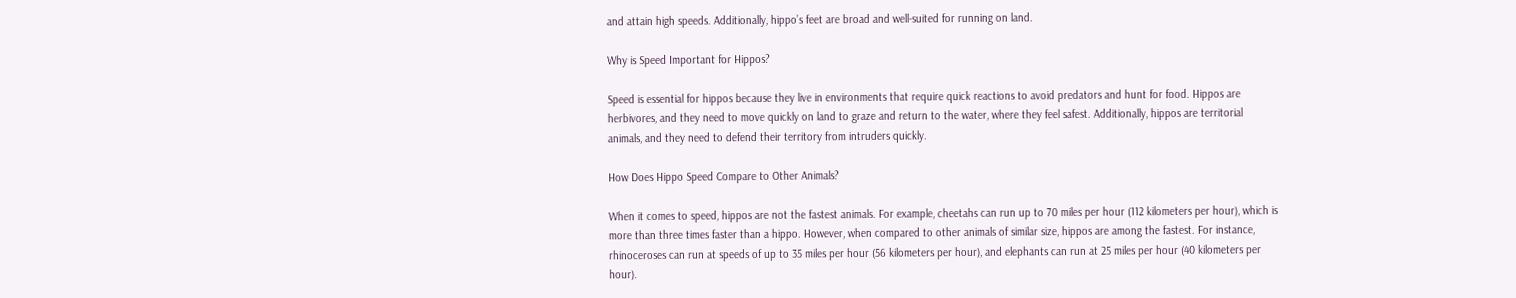and attain high speeds. Additionally, hippo’s feet are broad and well-suited for running on land.

Why is Speed Important for Hippos?

Speed is essential for hippos because they live in environments that require quick reactions to avoid predators and hunt for food. Hippos are herbivores, and they need to move quickly on land to graze and return to the water, where they feel safest. Additionally, hippos are territorial animals, and they need to defend their territory from intruders quickly.

How Does Hippo Speed Compare to Other Animals?

When it comes to speed, hippos are not the fastest animals. For example, cheetahs can run up to 70 miles per hour (112 kilometers per hour), which is more than three times faster than a hippo. However, when compared to other animals of similar size, hippos are among the fastest. For instance, rhinoceroses can run at speeds of up to 35 miles per hour (56 kilometers per hour), and elephants can run at 25 miles per hour (40 kilometers per hour).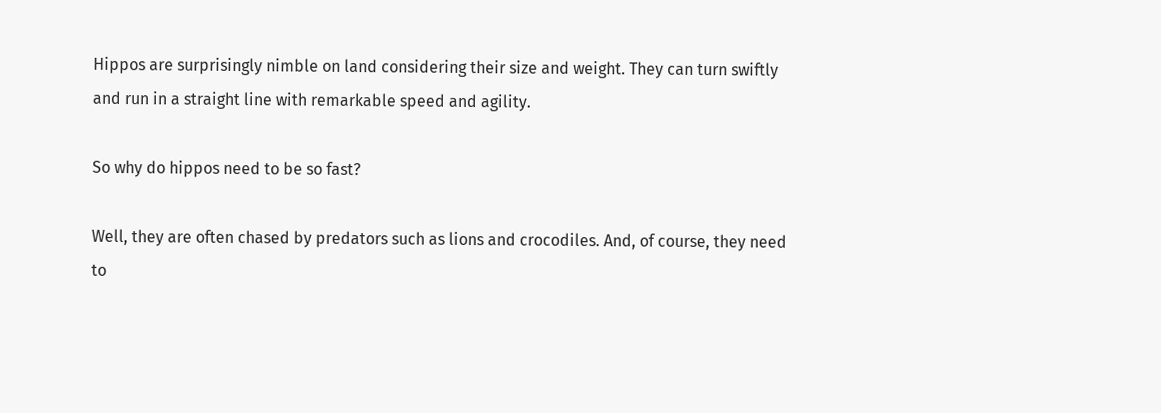Hippos are surprisingly nimble on land considering their size and weight. They can turn swiftly and run in a straight line with remarkable speed and agility.

So why do hippos need to be so fast?

Well, they are often chased by predators such as lions and crocodiles. And, of course, they need to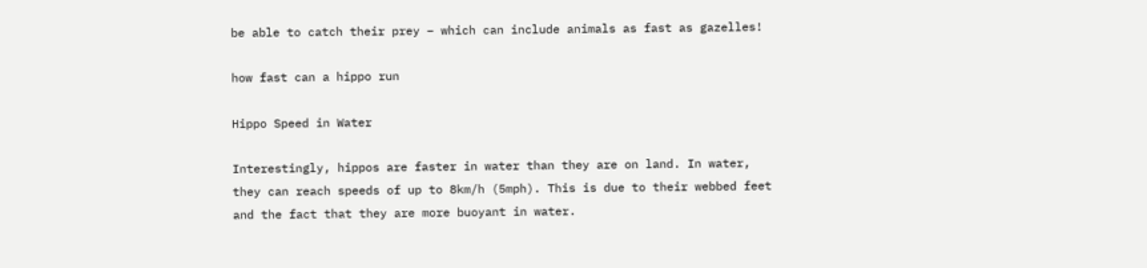be able to catch their prey – which can include animals as fast as gazelles!

how fast can a hippo run

Hippo Speed in Water

Interestingly, hippos are faster in water than they are on land. In water, they can reach speeds of up to 8km/h (5mph). This is due to their webbed feet and the fact that they are more buoyant in water.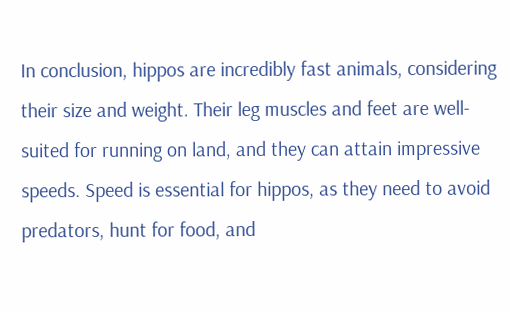In conclusion, hippos are incredibly fast animals, considering their size and weight. Their leg muscles and feet are well-suited for running on land, and they can attain impressive speeds. Speed is essential for hippos, as they need to avoid predators, hunt for food, and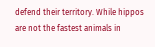defend their territory. While hippos are not the fastest animals in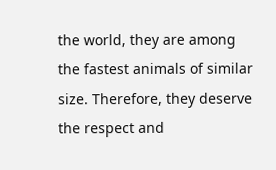the world, they are among the fastest animals of similar size. Therefore, they deserve the respect and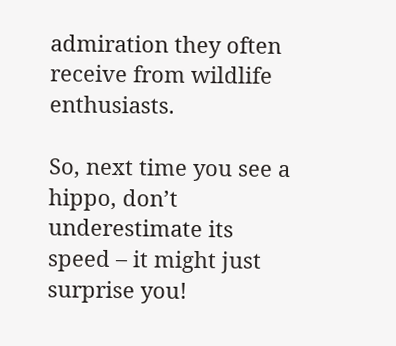admiration they often receive from wildlife enthusiasts.

So, next time you see a hippo, don’t underestimate its speed – it might just surprise you!